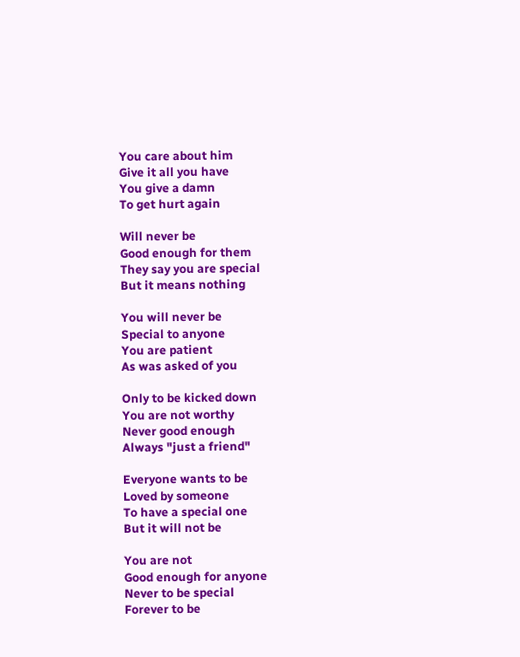You care about him
Give it all you have
You give a damn
To get hurt again

Will never be
Good enough for them
They say you are special
But it means nothing

You will never be
Special to anyone
You are patient
As was asked of you

Only to be kicked down
You are not worthy
Never good enough
Always "just a friend"

Everyone wants to be
Loved by someone
To have a special one
But it will not be

You are not
Good enough for anyone
Never to be special
Forever to be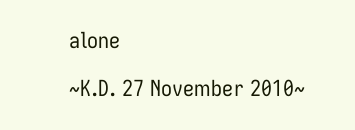alone

~K.D. 27 November 2010~